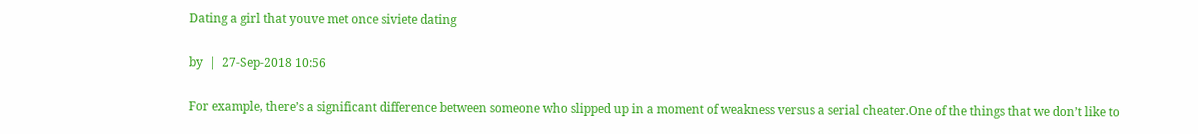Dating a girl that youve met once siviete dating

by  |  27-Sep-2018 10:56

For example, there’s a significant difference between someone who slipped up in a moment of weakness versus a serial cheater.One of the things that we don’t like to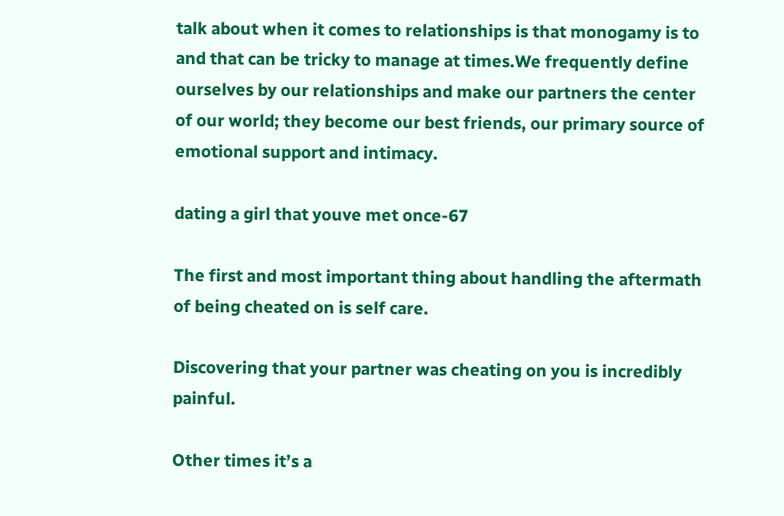talk about when it comes to relationships is that monogamy is to and that can be tricky to manage at times.We frequently define ourselves by our relationships and make our partners the center of our world; they become our best friends, our primary source of emotional support and intimacy.

dating a girl that youve met once-67

The first and most important thing about handling the aftermath of being cheated on is self care.

Discovering that your partner was cheating on you is incredibly painful.

Other times it’s a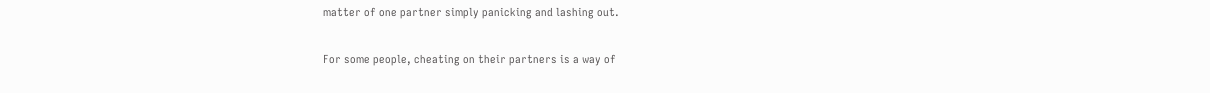matter of one partner simply panicking and lashing out.

For some people, cheating on their partners is a way of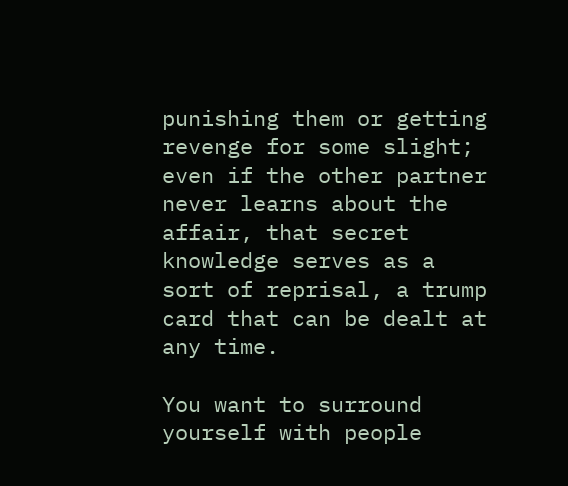punishing them or getting revenge for some slight; even if the other partner never learns about the affair, that secret knowledge serves as a sort of reprisal, a trump card that can be dealt at any time.

You want to surround yourself with people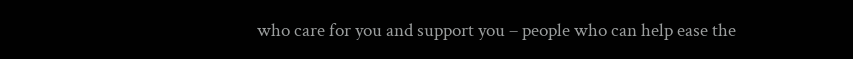who care for you and support you – people who can help ease the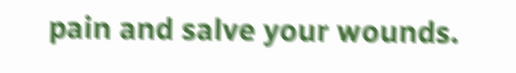pain and salve your wounds.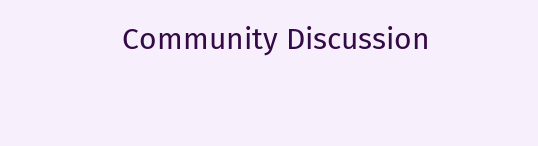Community Discussion